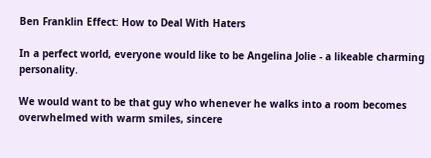Ben Franklin Effect: How to Deal With Haters

In a perfect world, everyone would like to be Angelina Jolie - a likeable charming personality.

We would want to be that guy who whenever he walks into a room becomes overwhelmed with warm smiles, sincere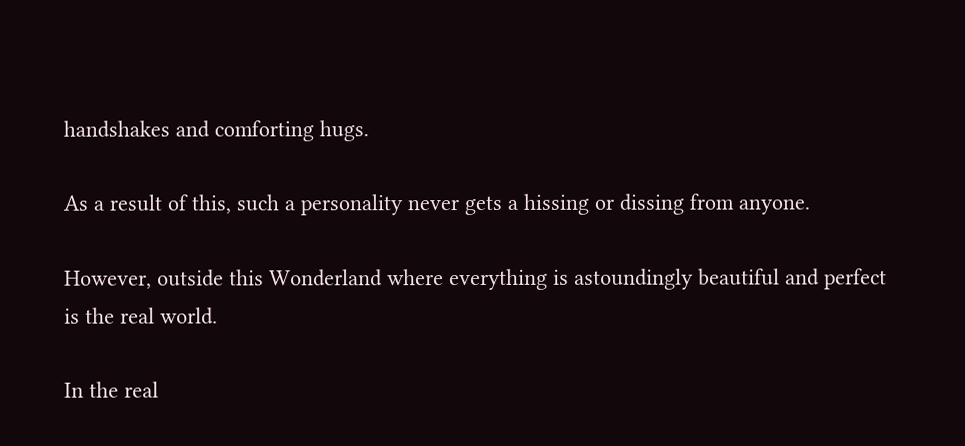handshakes and comforting hugs.

As a result of this, such a personality never gets a hissing or dissing from anyone.

However, outside this Wonderland where everything is astoundingly beautiful and perfect is the real world.

In the real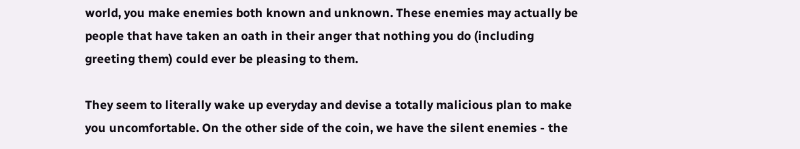world, you make enemies both known and unknown. These enemies may actually be people that have taken an oath in their anger that nothing you do (including greeting them) could ever be pleasing to them.

They seem to literally wake up everyday and devise a totally malicious plan to make you uncomfortable. On the other side of the coin, we have the silent enemies - the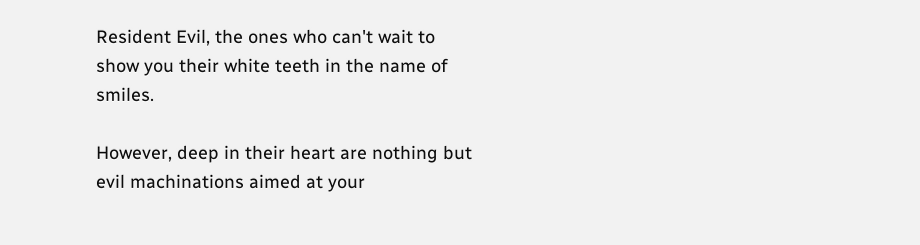Resident Evil, the ones who can't wait to show you their white teeth in the name of smiles.

However, deep in their heart are nothing but evil machinations aimed at your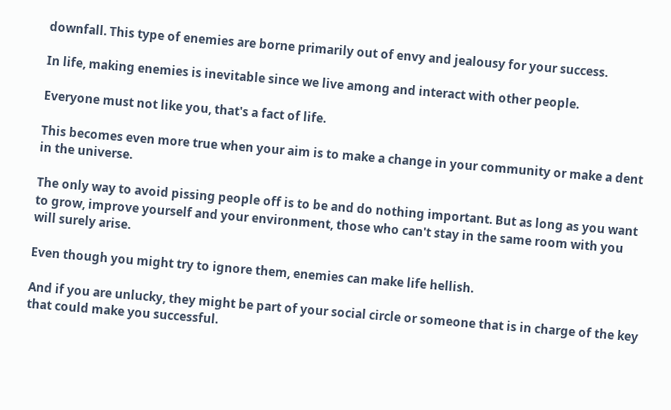downfall. This type of enemies are borne primarily out of envy and jealousy for your success.

In life, making enemies is inevitable since we live among and interact with other people.

Everyone must not like you, that's a fact of life.

This becomes even more true when your aim is to make a change in your community or make a dent in the universe.

The only way to avoid pissing people off is to be and do nothing important. But as long as you want to grow, improve yourself and your environment, those who can't stay in the same room with you will surely arise.

Even though you might try to ignore them, enemies can make life hellish.

And if you are unlucky, they might be part of your social circle or someone that is in charge of the key that could make you successful.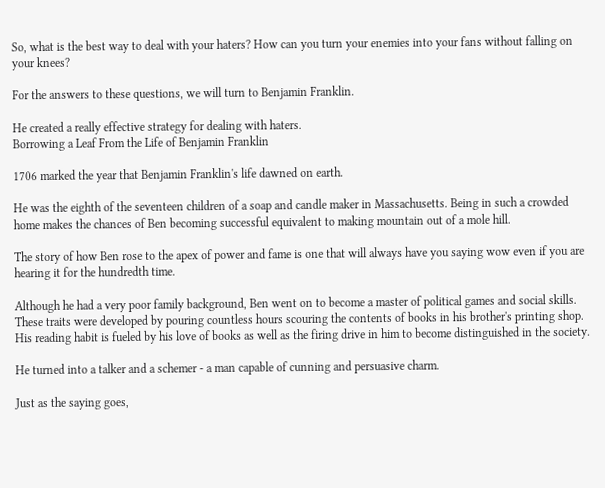So, what is the best way to deal with your haters? How can you turn your enemies into your fans without falling on your knees?

For the answers to these questions, we will turn to Benjamin Franklin.

He created a really effective strategy for dealing with haters.
Borrowing a Leaf From the Life of Benjamin Franklin

1706 marked the year that Benjamin Franklin's life dawned on earth.

He was the eighth of the seventeen children of a soap and candle maker in Massachusetts. Being in such a crowded home makes the chances of Ben becoming successful equivalent to making mountain out of a mole hill.

The story of how Ben rose to the apex of power and fame is one that will always have you saying wow even if you are hearing it for the hundredth time.

Although he had a very poor family background, Ben went on to become a master of political games and social skills. These traits were developed by pouring countless hours scouring the contents of books in his brother's printing shop. His reading habit is fueled by his love of books as well as the firing drive in him to become distinguished in the society.

He turned into a talker and a schemer - a man capable of cunning and persuasive charm.

Just as the saying goes,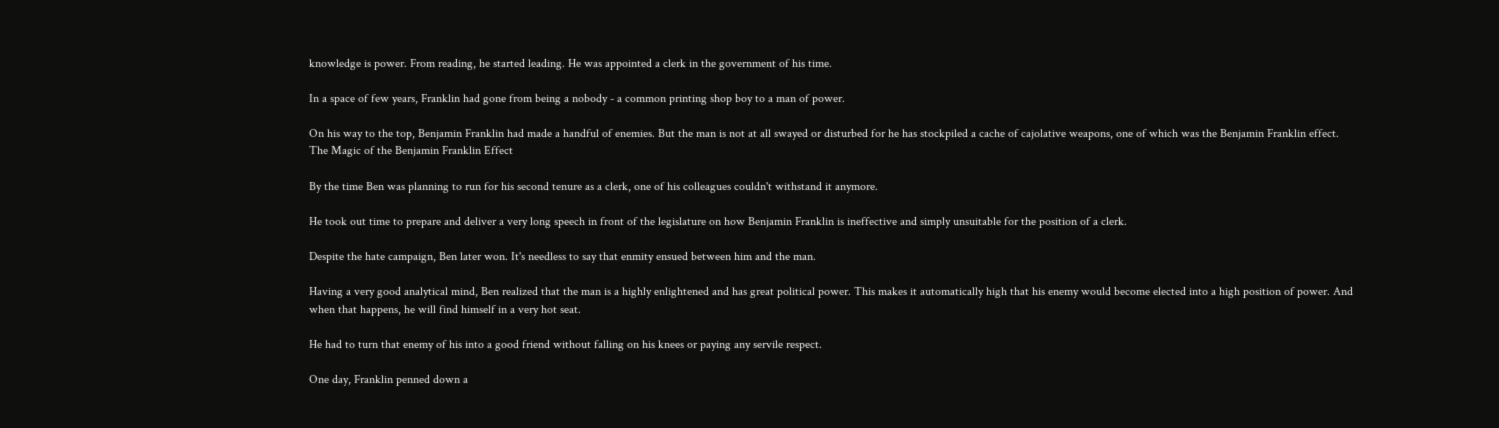knowledge is power. From reading, he started leading. He was appointed a clerk in the government of his time.

In a space of few years, Franklin had gone from being a nobody - a common printing shop boy to a man of power.

On his way to the top, Benjamin Franklin had made a handful of enemies. But the man is not at all swayed or disturbed for he has stockpiled a cache of cajolative weapons, one of which was the Benjamin Franklin effect.
The Magic of the Benjamin Franklin Effect

By the time Ben was planning to run for his second tenure as a clerk, one of his colleagues couldn't withstand it anymore.

He took out time to prepare and deliver a very long speech in front of the legislature on how Benjamin Franklin is ineffective and simply unsuitable for the position of a clerk.

Despite the hate campaign, Ben later won. It's needless to say that enmity ensued between him and the man.

Having a very good analytical mind, Ben realized that the man is a highly enlightened and has great political power. This makes it automatically high that his enemy would become elected into a high position of power. And when that happens, he will find himself in a very hot seat.

He had to turn that enemy of his into a good friend without falling on his knees or paying any servile respect.

One day, Franklin penned down a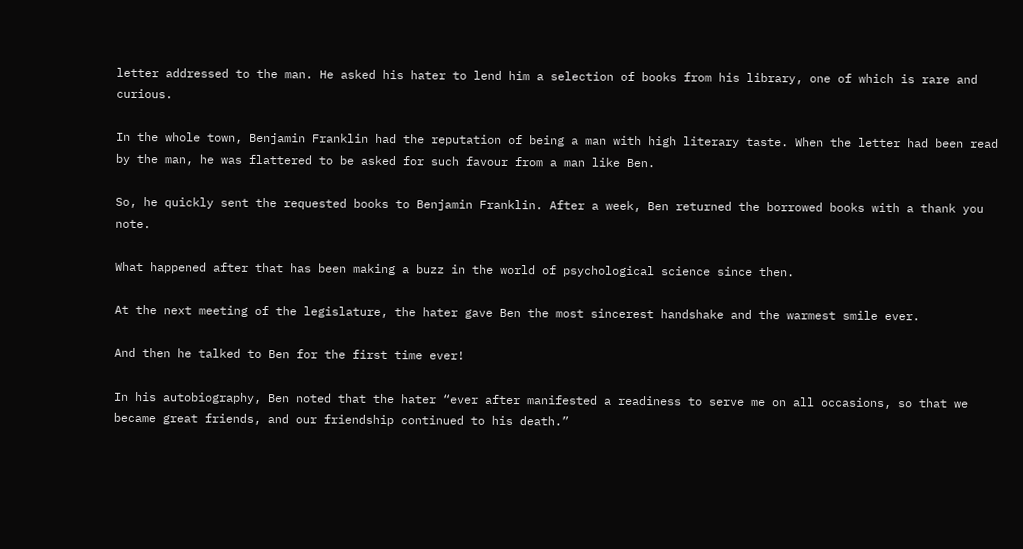letter addressed to the man. He asked his hater to lend him a selection of books from his library, one of which is rare and curious.

In the whole town, Benjamin Franklin had the reputation of being a man with high literary taste. When the letter had been read by the man, he was flattered to be asked for such favour from a man like Ben.

So, he quickly sent the requested books to Benjamin Franklin. After a week, Ben returned the borrowed books with a thank you note.

What happened after that has been making a buzz in the world of psychological science since then.

At the next meeting of the legislature, the hater gave Ben the most sincerest handshake and the warmest smile ever.

And then he talked to Ben for the first time ever!

In his autobiography, Ben noted that the hater “ever after manifested a readiness to serve me on all occasions, so that we became great friends, and our friendship continued to his death.”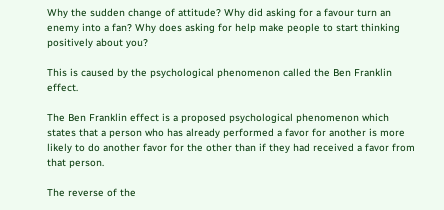Why the sudden change of attitude? Why did asking for a favour turn an enemy into a fan? Why does asking for help make people to start thinking positively about you?

This is caused by the psychological phenomenon called the Ben Franklin effect.

The Ben Franklin effect is a proposed psychological phenomenon which states that a person who has already performed a favor for another is more likely to do another favor for the other than if they had received a favor from that person.

The reverse of the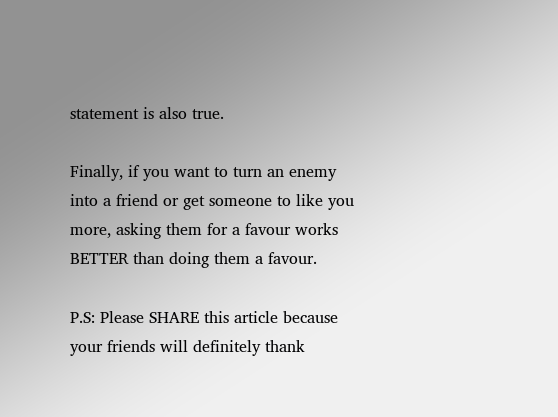statement is also true.

Finally, if you want to turn an enemy into a friend or get someone to like you more, asking them for a favour works BETTER than doing them a favour.

P.S: Please SHARE this article because your friends will definitely thank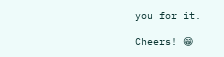you for it.

Cheers! 😁